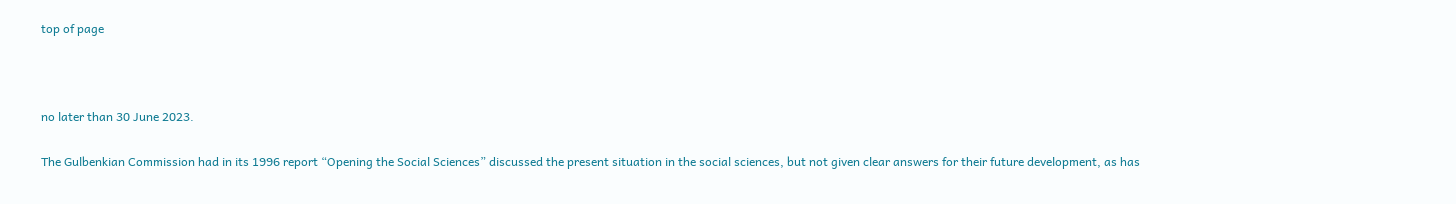top of page



no later than 30 June 2023.

The Gulbenkian Commission had in its 1996 report “Opening the Social Sciences” discussed the present situation in the social sciences, but not given clear answers for their future development, as has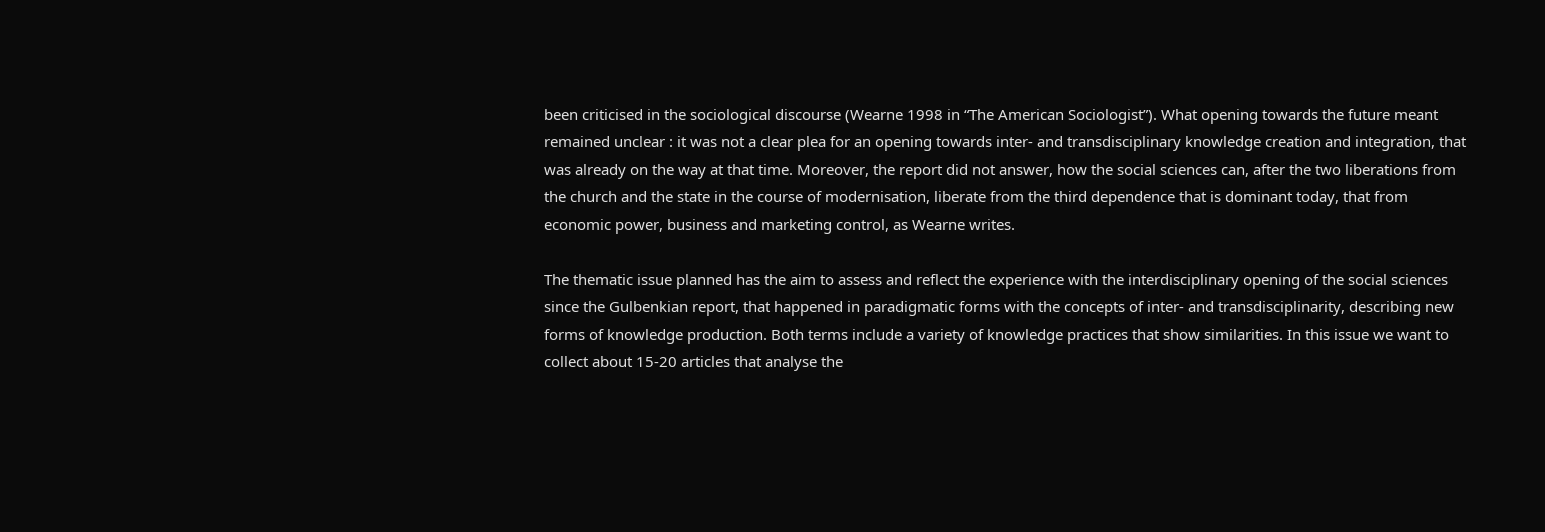been criticised in the sociological discourse (Wearne 1998 in “The American Sociologist”). What opening towards the future meant remained unclear : it was not a clear plea for an opening towards inter- and transdisciplinary knowledge creation and integration, that was already on the way at that time. Moreover, the report did not answer, how the social sciences can, after the two liberations from the church and the state in the course of modernisation, liberate from the third dependence that is dominant today, that from economic power, business and marketing control, as Wearne writes.

The thematic issue planned has the aim to assess and reflect the experience with the interdisciplinary opening of the social sciences since the Gulbenkian report, that happened in paradigmatic forms with the concepts of inter- and transdisciplinarity, describing new forms of knowledge production. Both terms include a variety of knowledge practices that show similarities. In this issue we want to collect about 15-20 articles that analyse the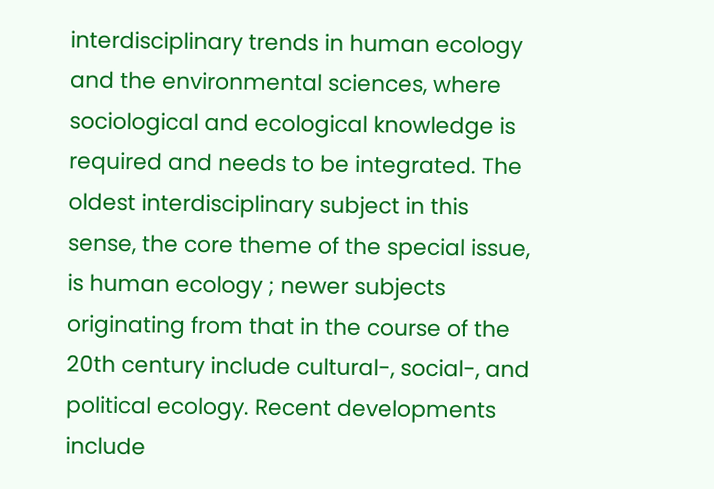interdisciplinary trends in human ecology and the environmental sciences, where sociological and ecological knowledge is required and needs to be integrated. The oldest interdisciplinary subject in this sense, the core theme of the special issue, is human ecology ; newer subjects originating from that in the course of the 20th century include cultural-, social-, and political ecology. Recent developments include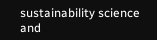sustainability science and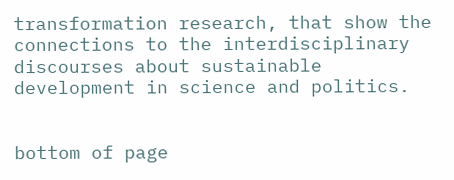transformation research, that show the connections to the interdisciplinary discourses about sustainable development in science and politics.


bottom of page